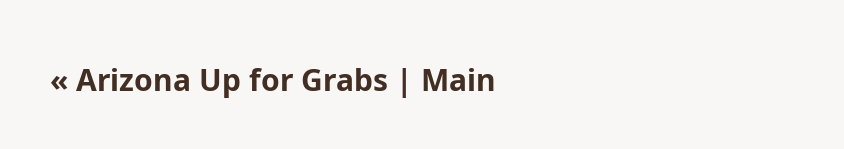« Arizona Up for Grabs | Main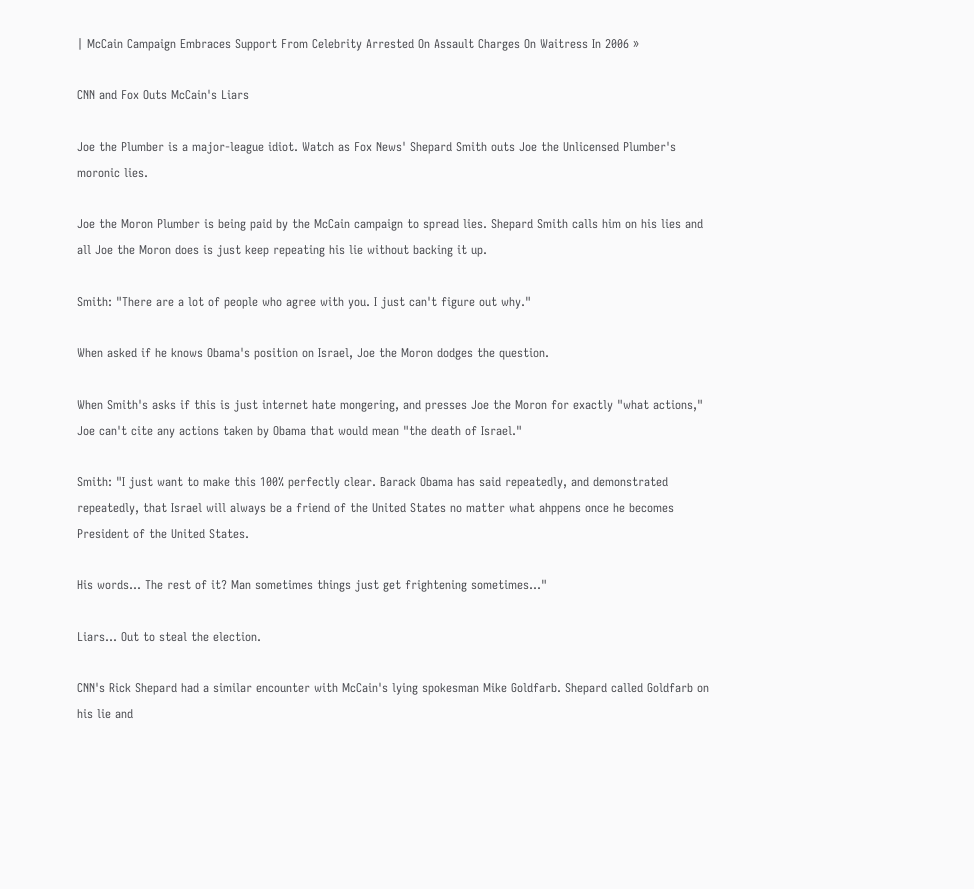| McCain Campaign Embraces Support From Celebrity Arrested On Assault Charges On Waitress In 2006 »

CNN and Fox Outs McCain's Liars

Joe the Plumber is a major-league idiot. Watch as Fox News' Shepard Smith outs Joe the Unlicensed Plumber's moronic lies.

Joe the Moron Plumber is being paid by the McCain campaign to spread lies. Shepard Smith calls him on his lies and all Joe the Moron does is just keep repeating his lie without backing it up.

Smith: "There are a lot of people who agree with you. I just can't figure out why."

When asked if he knows Obama's position on Israel, Joe the Moron dodges the question.

When Smith's asks if this is just internet hate mongering, and presses Joe the Moron for exactly "what actions," Joe can't cite any actions taken by Obama that would mean "the death of Israel."

Smith: "I just want to make this 100% perfectly clear. Barack Obama has said repeatedly, and demonstrated repeatedly, that Israel will always be a friend of the United States no matter what ahppens once he becomes President of the United States.

His words... The rest of it? Man sometimes things just get frightening sometimes..."

Liars... Out to steal the election.

CNN's Rick Shepard had a similar encounter with McCain's lying spokesman Mike Goldfarb. Shepard called Goldfarb on his lie and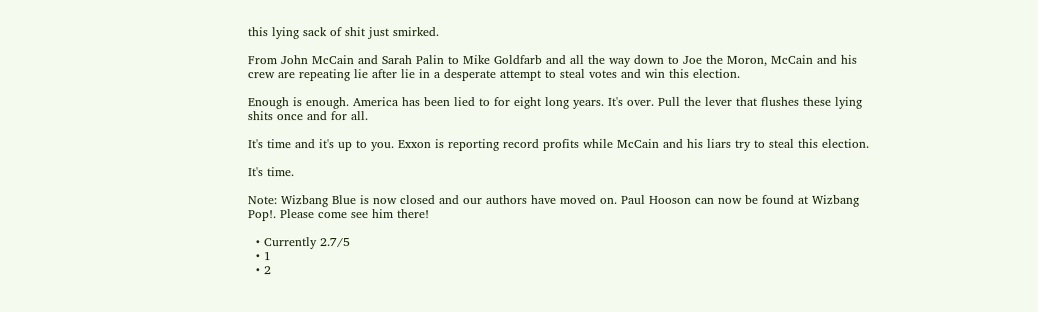this lying sack of shit just smirked.

From John McCain and Sarah Palin to Mike Goldfarb and all the way down to Joe the Moron, McCain and his crew are repeating lie after lie in a desperate attempt to steal votes and win this election.

Enough is enough. America has been lied to for eight long years. It's over. Pull the lever that flushes these lying shits once and for all.

It's time and it's up to you. Exxon is reporting record profits while McCain and his liars try to steal this election.

It's time.

Note: Wizbang Blue is now closed and our authors have moved on. Paul Hooson can now be found at Wizbang Pop!. Please come see him there!

  • Currently 2.7/5
  • 1
  • 2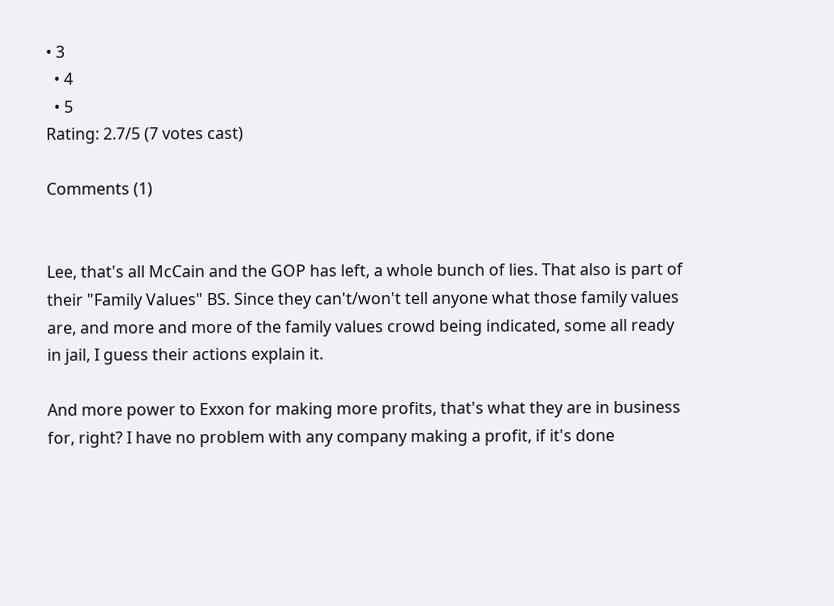• 3
  • 4
  • 5
Rating: 2.7/5 (7 votes cast)

Comments (1)


Lee, that's all McCain and the GOP has left, a whole bunch of lies. That also is part of their "Family Values" BS. Since they can't/won't tell anyone what those family values are, and more and more of the family values crowd being indicated, some all ready in jail, I guess their actions explain it.

And more power to Exxon for making more profits, that's what they are in business for, right? I have no problem with any company making a profit, if it's done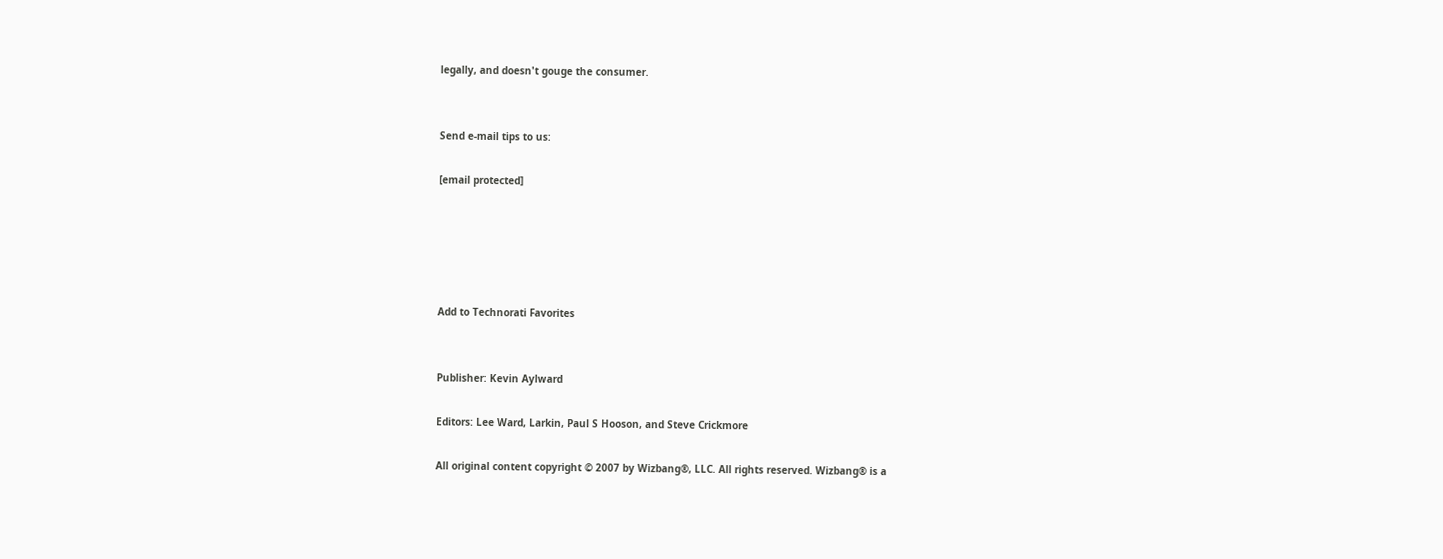legally, and doesn't gouge the consumer.


Send e-mail tips to us:

[email protected]





Add to Technorati Favorites


Publisher: Kevin Aylward

Editors: Lee Ward, Larkin, Paul S Hooson, and Steve Crickmore

All original content copyright © 2007 by Wizbang®, LLC. All rights reserved. Wizbang® is a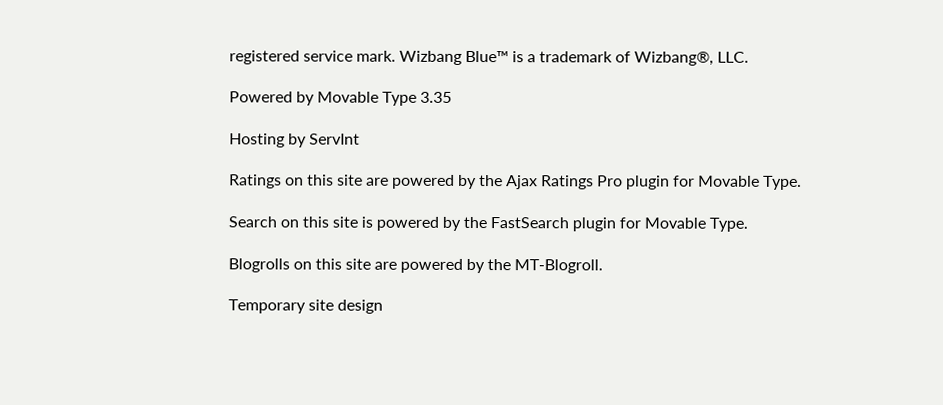registered service mark. Wizbang Blue™ is a trademark of Wizbang®, LLC.

Powered by Movable Type 3.35

Hosting by ServInt

Ratings on this site are powered by the Ajax Ratings Pro plugin for Movable Type.

Search on this site is powered by the FastSearch plugin for Movable Type.

Blogrolls on this site are powered by the MT-Blogroll.

Temporary site design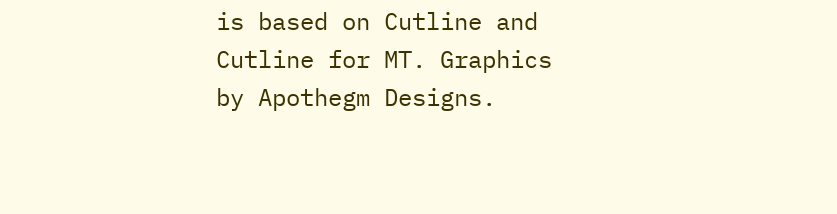is based on Cutline and Cutline for MT. Graphics by Apothegm Designs.